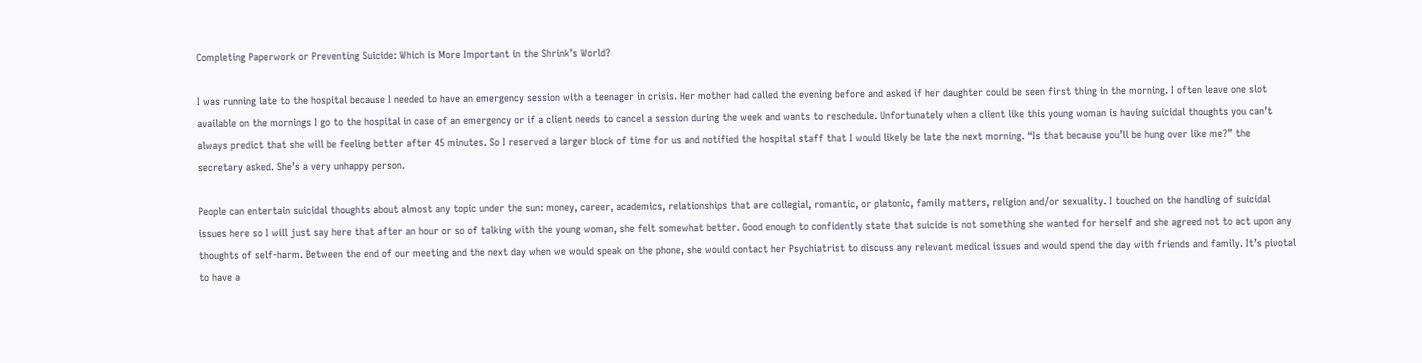Completing Paperwork or Preventing Suicide: Which is More Important in the Shrink’s World?

I was running late to the hospital because I needed to have an emergency session with a teenager in crisis. Her mother had called the evening before and asked if her daughter could be seen first thing in the morning. I often leave one slot available on the mornings I go to the hospital in case of an emergency or if a client needs to cancel a session during the week and wants to reschedule. Unfortunately when a client like this young woman is having suicidal thoughts you can’t always predict that she will be feeling better after 45 minutes. So I reserved a larger block of time for us and notified the hospital staff that I would likely be late the next morning. “Is that because you’ll be hung over like me?” the secretary asked. She’s a very unhappy person.

People can entertain suicidal thoughts about almost any topic under the sun: money, career, academics, relationships that are collegial, romantic, or platonic, family matters, religion and/or sexuality. I touched on the handling of suicidal issues here so I will just say here that after an hour or so of talking with the young woman, she felt somewhat better. Good enough to confidently state that suicide is not something she wanted for herself and she agreed not to act upon any thoughts of self-harm. Between the end of our meeting and the next day when we would speak on the phone, she would contact her Psychiatrist to discuss any relevant medical issues and would spend the day with friends and family. It’s pivotal to have a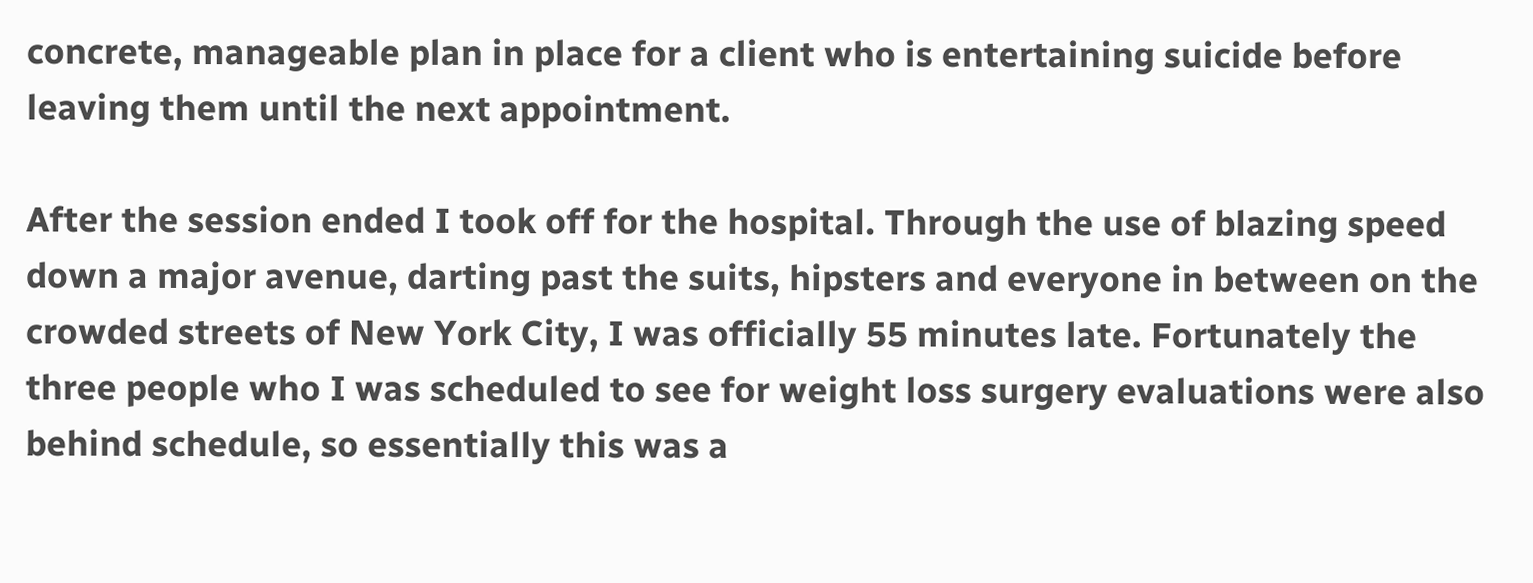concrete, manageable plan in place for a client who is entertaining suicide before leaving them until the next appointment.

After the session ended I took off for the hospital. Through the use of blazing speed down a major avenue, darting past the suits, hipsters and everyone in between on the crowded streets of New York City, I was officially 55 minutes late. Fortunately the three people who I was scheduled to see for weight loss surgery evaluations were also behind schedule, so essentially this was a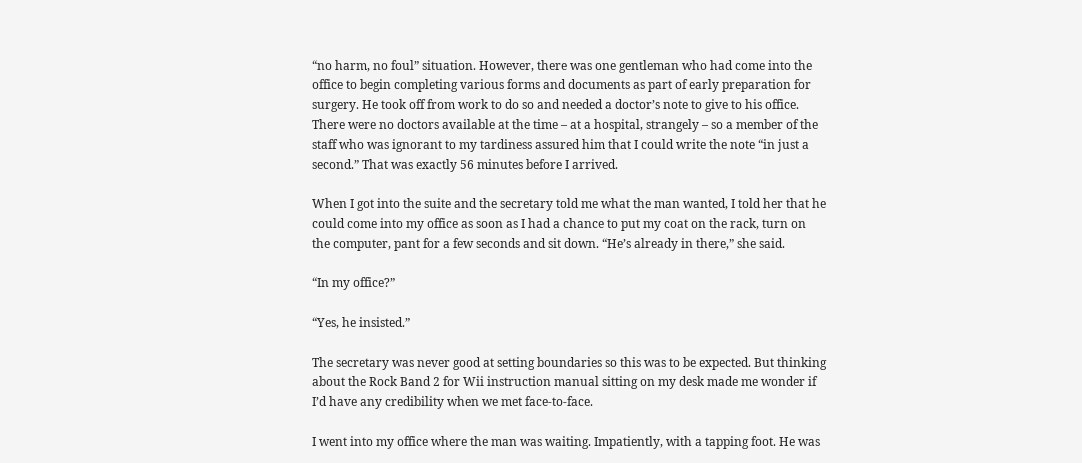“no harm, no foul” situation. However, there was one gentleman who had come into the office to begin completing various forms and documents as part of early preparation for surgery. He took off from work to do so and needed a doctor’s note to give to his office. There were no doctors available at the time – at a hospital, strangely – so a member of the staff who was ignorant to my tardiness assured him that I could write the note “in just a second.” That was exactly 56 minutes before I arrived.

When I got into the suite and the secretary told me what the man wanted, I told her that he could come into my office as soon as I had a chance to put my coat on the rack, turn on the computer, pant for a few seconds and sit down. “He’s already in there,” she said.

“In my office?”

“Yes, he insisted.”

The secretary was never good at setting boundaries so this was to be expected. But thinking about the Rock Band 2 for Wii instruction manual sitting on my desk made me wonder if I’d have any credibility when we met face-to-face.

I went into my office where the man was waiting. Impatiently, with a tapping foot. He was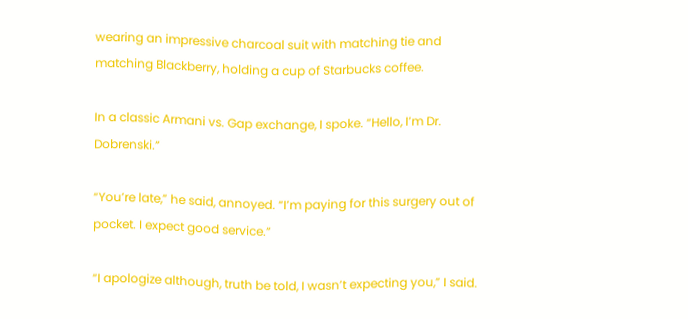wearing an impressive charcoal suit with matching tie and matching Blackberry, holding a cup of Starbucks coffee.

In a classic Armani vs. Gap exchange, I spoke. “Hello, I’m Dr. Dobrenski.”

“You’re late,” he said, annoyed. “I’m paying for this surgery out of pocket. I expect good service.”

“I apologize although, truth be told, I wasn’t expecting you,” I said.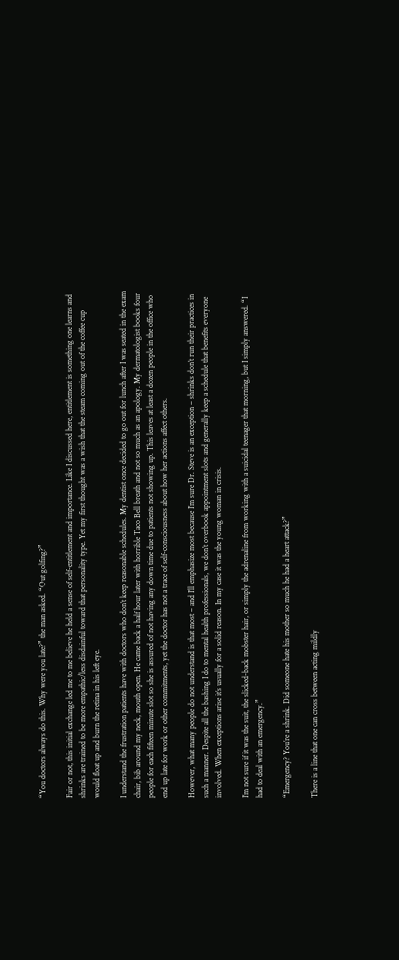“You doctors always do this. Why were you late?” the man asked. “Out golfing?”

Fair or not, this initial exchange led me to me believe he held a sense of self-entitlement and importance. Like I discussed here, entitlement is something one learns and shrinks are trained to be more empathic/less disdainful toward that personality type. Yet my first thought was a wish that the steam coming out of the coffee cup would float up and burn the retina in his left eye.

I understand the frustration patients have with doctors who don’t keep reasonable schedules. My dentist once decided to go out for lunch after I was seated in the exam chair, bib around my neck, mouth open. He came back a half hour later with horrible Taco Bell breath and not so much as an apology. My dermatologist books four people for each fifteen minute slot so she is assured of not having any down time due to patients not showing up. This leaves at least a dozen people in the office who end up late for work or other commitments, yet the doctor has not a trace of self-consciousness about how her actions affect others.

However, what many people do not understand is that most – and I’ll emphasize most because I’m sure Dr. Steve is an exception – shrinks don’t run their practices in such a manner. Despite all the bashing I do to mental health professionals, we don’t overbook appointment slots and generally keep a schedule that benefits everyone involved. When exceptions arise it’s usually for a solid reason. In my case it was the young woman in crisis.

I’m not sure if it was the suit, the slicked-back mobster hair, or simply the adrenaline from working with a suicidal teenager that morning, but I simply answered. “I had to deal with an emergency.”

“Emergency? You’re a shrink. Did someone hate his mother so much he had a heart attack?”

There is a line that one can cross between acting mildly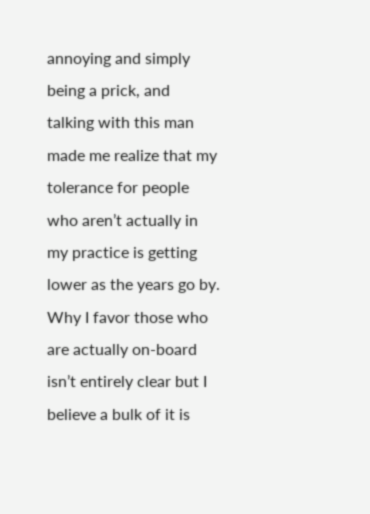annoying and simply being a prick, and talking with this man made me realize that my tolerance for people who aren’t actually in my practice is getting lower as the years go by. Why I favor those who are actually on-board isn’t entirely clear but I believe a bulk of it is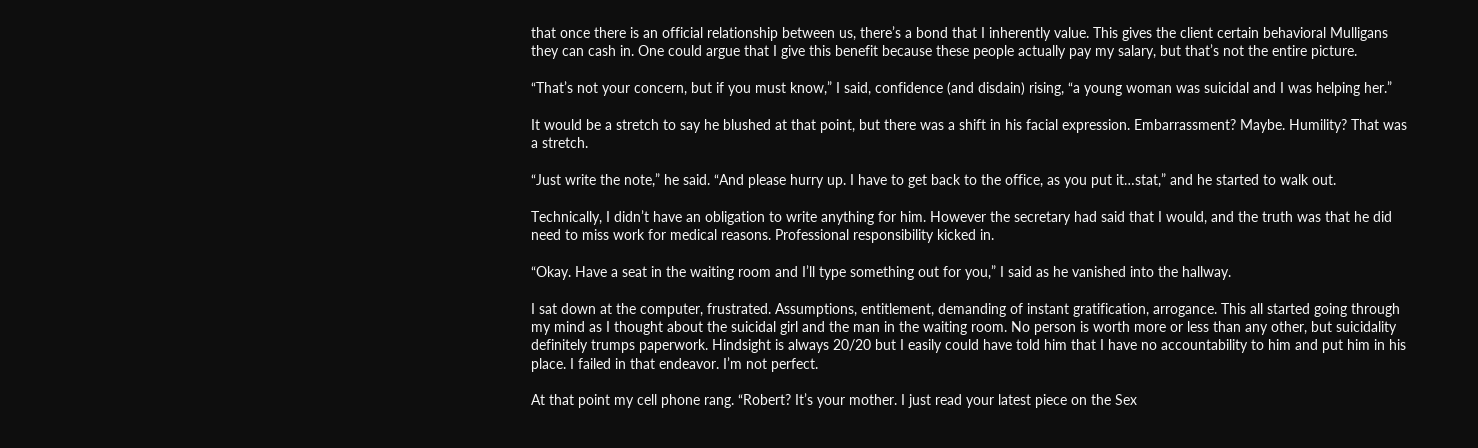that once there is an official relationship between us, there’s a bond that I inherently value. This gives the client certain behavioral Mulligans they can cash in. One could argue that I give this benefit because these people actually pay my salary, but that’s not the entire picture.

“That’s not your concern, but if you must know,” I said, confidence (and disdain) rising, “a young woman was suicidal and I was helping her.”

It would be a stretch to say he blushed at that point, but there was a shift in his facial expression. Embarrassment? Maybe. Humility? That was a stretch.

“Just write the note,” he said. “And please hurry up. I have to get back to the office, as you put it…stat,” and he started to walk out.

Technically, I didn’t have an obligation to write anything for him. However the secretary had said that I would, and the truth was that he did need to miss work for medical reasons. Professional responsibility kicked in.

“Okay. Have a seat in the waiting room and I’ll type something out for you,” I said as he vanished into the hallway.

I sat down at the computer, frustrated. Assumptions, entitlement, demanding of instant gratification, arrogance. This all started going through my mind as I thought about the suicidal girl and the man in the waiting room. No person is worth more or less than any other, but suicidality definitely trumps paperwork. Hindsight is always 20/20 but I easily could have told him that I have no accountability to him and put him in his place. I failed in that endeavor. I’m not perfect.

At that point my cell phone rang. “Robert? It’s your mother. I just read your latest piece on the Sex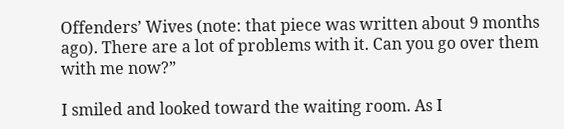Offenders’ Wives (note: that piece was written about 9 months ago). There are a lot of problems with it. Can you go over them with me now?”

I smiled and looked toward the waiting room. As I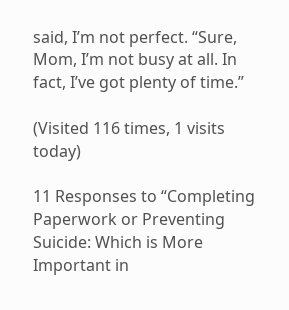said, I’m not perfect. “Sure, Mom, I’m not busy at all. In fact, I’ve got plenty of time.”

(Visited 116 times, 1 visits today)

11 Responses to “Completing Paperwork or Preventing Suicide: Which is More Important in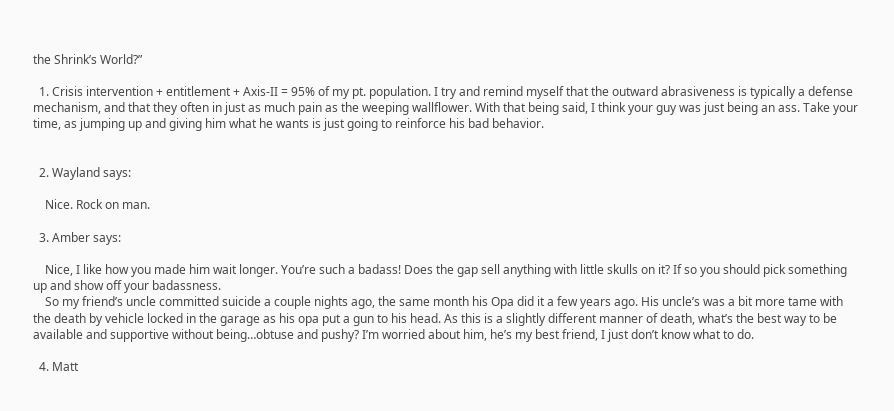the Shrink’s World?”

  1. Crisis intervention + entitlement + Axis-II = 95% of my pt. population. I try and remind myself that the outward abrasiveness is typically a defense mechanism, and that they often in just as much pain as the weeping wallflower. With that being said, I think your guy was just being an ass. Take your time, as jumping up and giving him what he wants is just going to reinforce his bad behavior.


  2. Wayland says:

    Nice. Rock on man.

  3. Amber says:

    Nice, I like how you made him wait longer. You’re such a badass! Does the gap sell anything with little skulls on it? If so you should pick something up and show off your badassness.
    So my friend’s uncle committed suicide a couple nights ago, the same month his Opa did it a few years ago. His uncle’s was a bit more tame with the death by vehicle locked in the garage as his opa put a gun to his head. As this is a slightly different manner of death, what’s the best way to be available and supportive without being…obtuse and pushy? I’m worried about him, he’s my best friend, I just don’t know what to do.

  4. Matt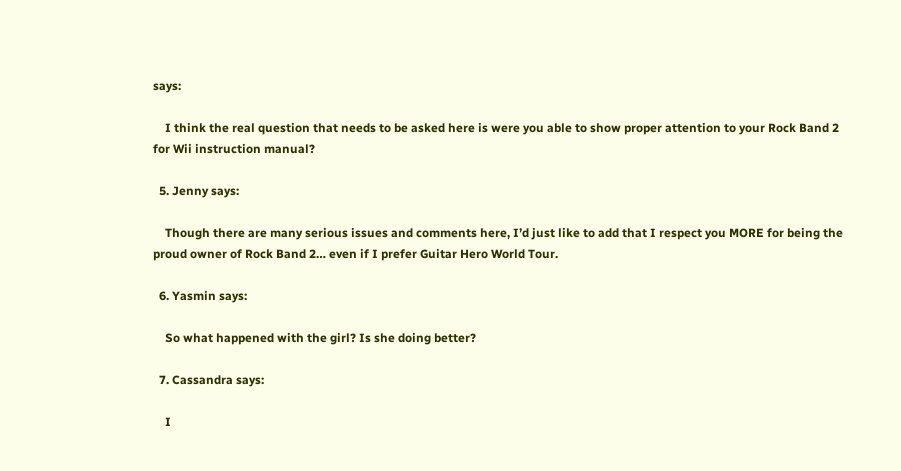says:

    I think the real question that needs to be asked here is were you able to show proper attention to your Rock Band 2 for Wii instruction manual?

  5. Jenny says:

    Though there are many serious issues and comments here, I’d just like to add that I respect you MORE for being the proud owner of Rock Band 2… even if I prefer Guitar Hero World Tour.

  6. Yasmin says:

    So what happened with the girl? Is she doing better?

  7. Cassandra says:

    I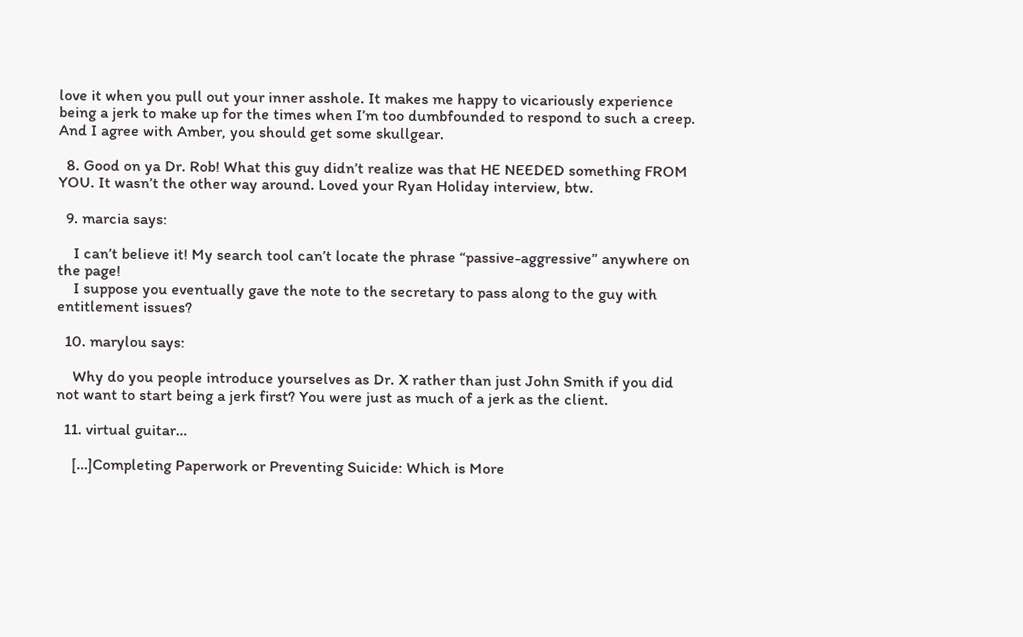love it when you pull out your inner asshole. It makes me happy to vicariously experience being a jerk to make up for the times when I’m too dumbfounded to respond to such a creep. And I agree with Amber, you should get some skullgear.

  8. Good on ya Dr. Rob! What this guy didn’t realize was that HE NEEDED something FROM YOU. It wasn’t the other way around. Loved your Ryan Holiday interview, btw.

  9. marcia says:

    I can’t believe it! My search tool can’t locate the phrase “passive-aggressive” anywhere on the page!
    I suppose you eventually gave the note to the secretary to pass along to the guy with entitlement issues?

  10. marylou says:

    Why do you people introduce yourselves as Dr. X rather than just John Smith if you did not want to start being a jerk first? You were just as much of a jerk as the client.

  11. virtual guitar…

    […]Completing Paperwork or Preventing Suicide: Which is More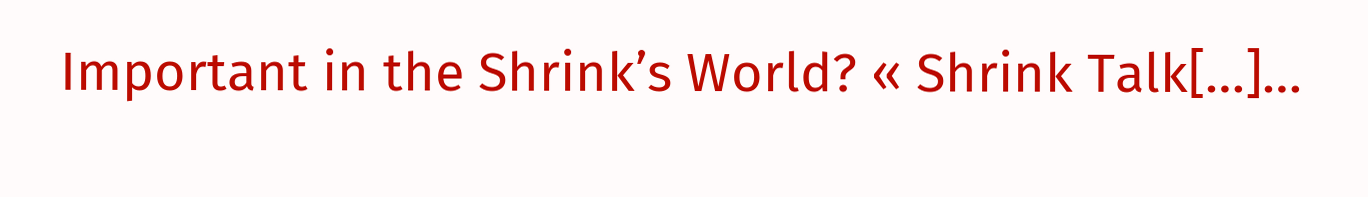Important in the Shrink’s World? « Shrink Talk[…]…